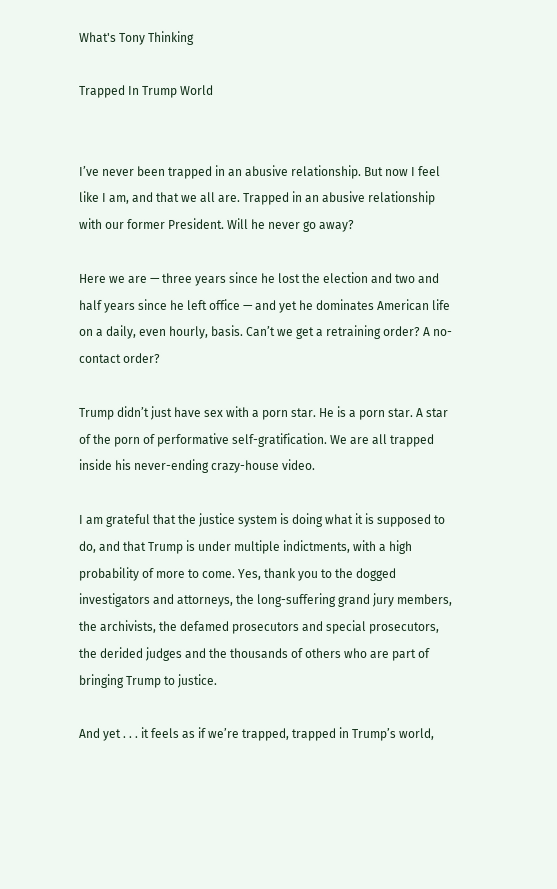What's Tony Thinking

Trapped In Trump World


I’ve never been trapped in an abusive relationship. But now I feel like I am, and that we all are. Trapped in an abusive relationship with our former President. Will he never go away?

Here we are — three years since he lost the election and two and half years since he left office — and yet he dominates American life on a daily, even hourly, basis. Can’t we get a retraining order? A no-contact order?

Trump didn’t just have sex with a porn star. He is a porn star. A star of the porn of performative self-gratification. We are all trapped inside his never-ending crazy-house video.

I am grateful that the justice system is doing what it is supposed to do, and that Trump is under multiple indictments, with a high probability of more to come. Yes, thank you to the dogged investigators and attorneys, the long-suffering grand jury members, the archivists, the defamed prosecutors and special prosecutors, the derided judges and the thousands of others who are part of bringing Trump to justice.

And yet . . . it feels as if we’re trapped, trapped in Trump’s world,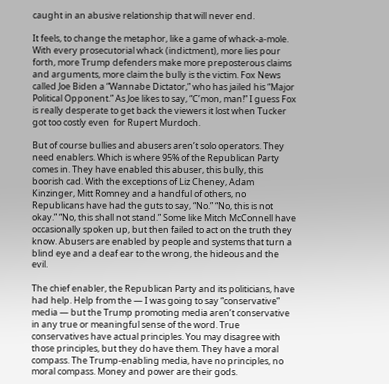caught in an abusive relationship that will never end.

It feels, to change the metaphor, like a game of whack-a-mole. With every prosecutorial whack (indictment), more lies pour forth, more Trump defenders make more preposterous claims and arguments, more claim the bully is the victim. Fox News called Joe Biden a “Wannabe Dictator,” who has jailed his “Major Political Opponent.” As Joe likes to say, “C’mon, man!” I guess Fox is really desperate to get back the viewers it lost when Tucker got too costly even  for Rupert Murdoch.

But of course bullies and abusers aren’t solo operators. They need enablers. Which is where 95% of the Republican Party comes in. They have enabled this abuser, this bully, this boorish cad. With the exceptions of Liz Cheney, Adam Kinzinger, Mitt Romney and a handful of others, no Republicans have had the guts to say, “No.” “No, this is not okay.” “No, this shall not stand.” Some like Mitch McConnell have occasionally spoken up, but then failed to act on the truth they know. Abusers are enabled by people and systems that turn a blind eye and a deaf ear to the wrong, the hideous and the evil.

The chief enabler, the Republican Party and its politicians, have had help. Help from the — I was going to say “conservative” media — but the Trump promoting media aren’t conservative in any true or meaningful sense of the word. True conservatives have actual principles. You may disagree with those principles, but they do have them. They have a moral compass. The Trump-enabling media, have no principles, no moral compass. Money and power are their gods.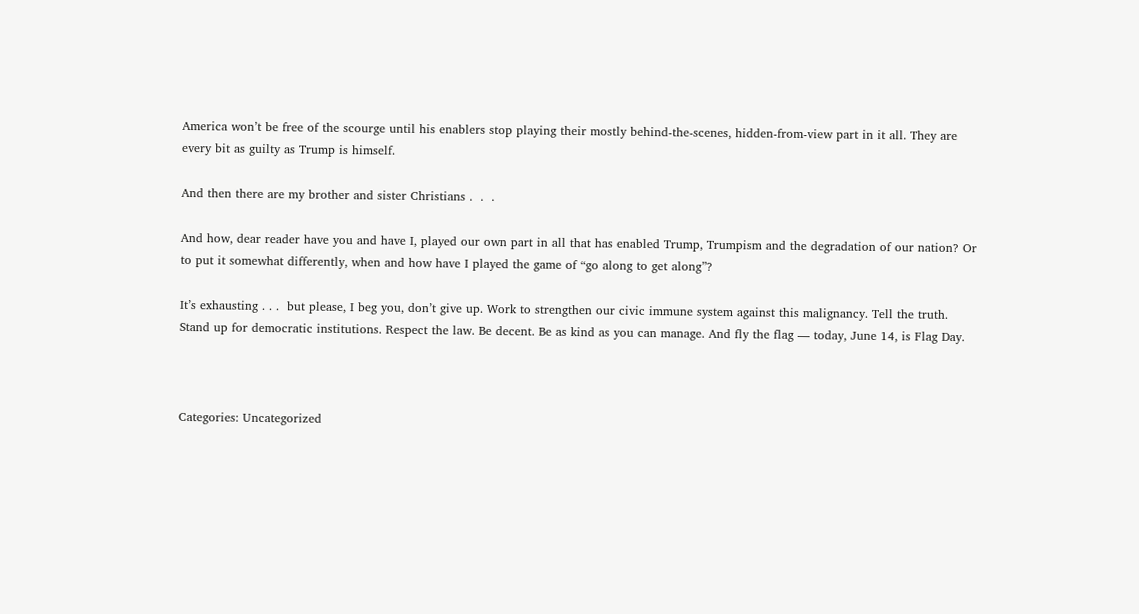America won’t be free of the scourge until his enablers stop playing their mostly behind-the-scenes, hidden-from-view part in it all. They are every bit as guilty as Trump is himself.

And then there are my brother and sister Christians .  .  .

And how, dear reader have you and have I, played our own part in all that has enabled Trump, Trumpism and the degradation of our nation? Or to put it somewhat differently, when and how have I played the game of “go along to get along”?

It’s exhausting . . .  but please, I beg you, don’t give up. Work to strengthen our civic immune system against this malignancy. Tell the truth. Stand up for democratic institutions. Respect the law. Be decent. Be as kind as you can manage. And fly the flag — today, June 14, is Flag Day.



Categories: Uncategorized